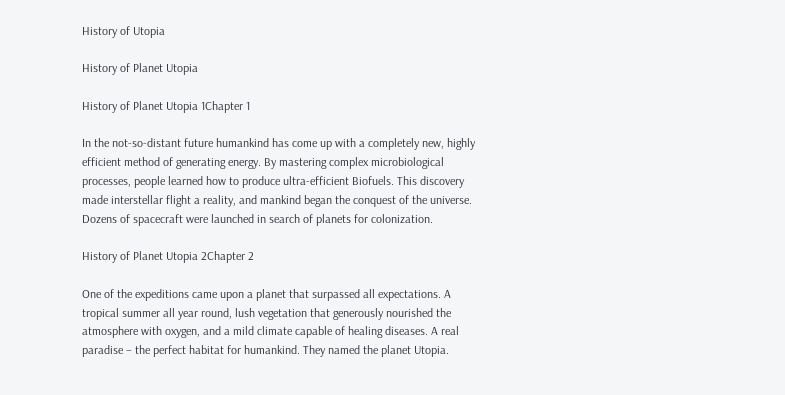History of Utopia

History of Planet Utopia

History of Planet Utopia 1Chapter 1

In the not-so-distant future humankind has come up with a completely new, highly efficient method of generating energy. By mastering complex microbiological processes, people learned how to produce ultra-efficient Biofuels. This discovery made interstellar flight a reality, and mankind began the conquest of the universe. Dozens of spacecraft were launched in search of planets for colonization.

History of Planet Utopia 2Chapter 2

One of the expeditions came upon a planet that surpassed all expectations. A tropical summer all year round, lush vegetation that generously nourished the atmosphere with oxygen, and a mild climate capable of healing diseases. A real paradise – the perfect habitat for humankind. They named the planet Utopia.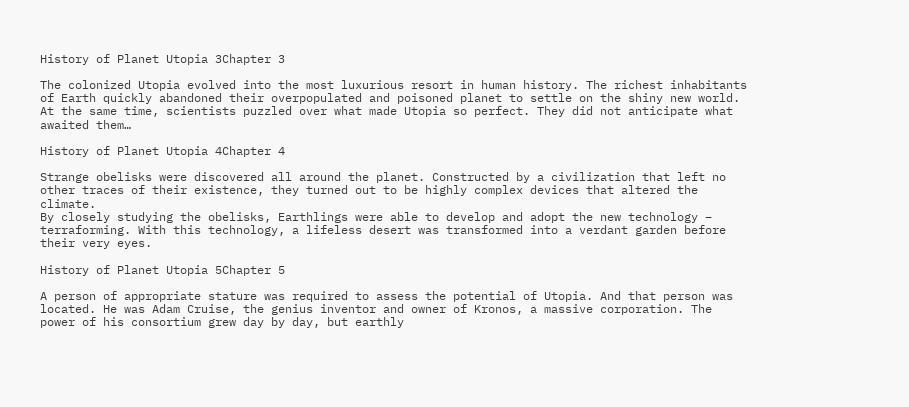History of Planet Utopia 3Chapter 3

The colonized Utopia evolved into the most luxurious resort in human history. The richest inhabitants of Earth quickly abandoned their overpopulated and poisoned planet to settle on the shiny new world.
At the same time, scientists puzzled over what made Utopia so perfect. They did not anticipate what awaited them…

History of Planet Utopia 4Chapter 4

Strange obelisks were discovered all around the planet. Constructed by a civilization that left no other traces of their existence, they turned out to be highly complex devices that altered the climate.
By closely studying the obelisks, Earthlings were able to develop and adopt the new technology – terraforming. With this technology, a lifeless desert was transformed into a verdant garden before their very eyes.

History of Planet Utopia 5Chapter 5

A person of appropriate stature was required to assess the potential of Utopia. And that person was located. He was Adam Cruise, the genius inventor and owner of Kronos, a massive corporation. The power of his consortium grew day by day, but earthly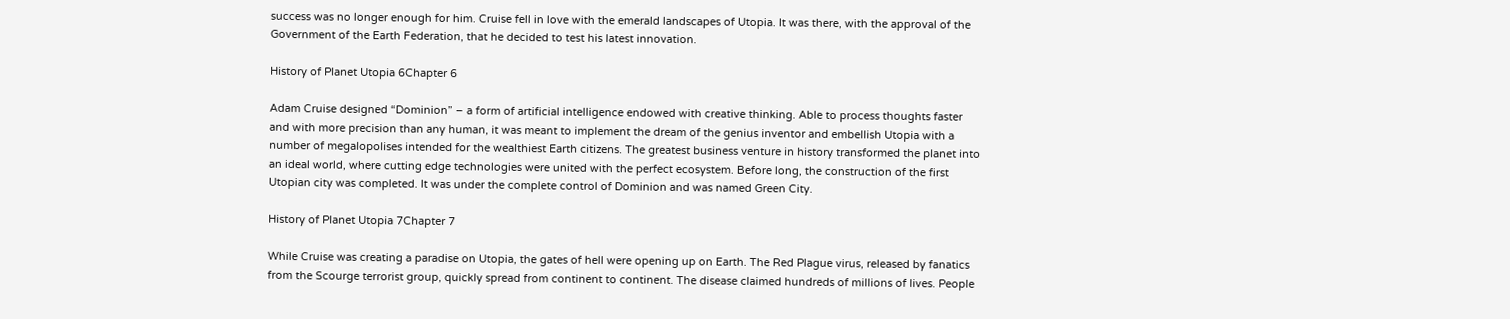success was no longer enough for him. Cruise fell in love with the emerald landscapes of Utopia. It was there, with the approval of the Government of the Earth Federation, that he decided to test his latest innovation.

History of Planet Utopia 6Chapter 6

Adam Cruise designed “Dominion” – a form of artificial intelligence endowed with creative thinking. Able to process thoughts faster and with more precision than any human, it was meant to implement the dream of the genius inventor and embellish Utopia with a number of megalopolises intended for the wealthiest Earth citizens. The greatest business venture in history transformed the planet into an ideal world, where cutting edge technologies were united with the perfect ecosystem. Before long, the construction of the first Utopian city was completed. It was under the complete control of Dominion and was named Green City.

History of Planet Utopia 7Chapter 7

While Cruise was creating a paradise on Utopia, the gates of hell were opening up on Earth. The Red Plague virus, released by fanatics from the Scourge terrorist group, quickly spread from continent to continent. The disease claimed hundreds of millions of lives. People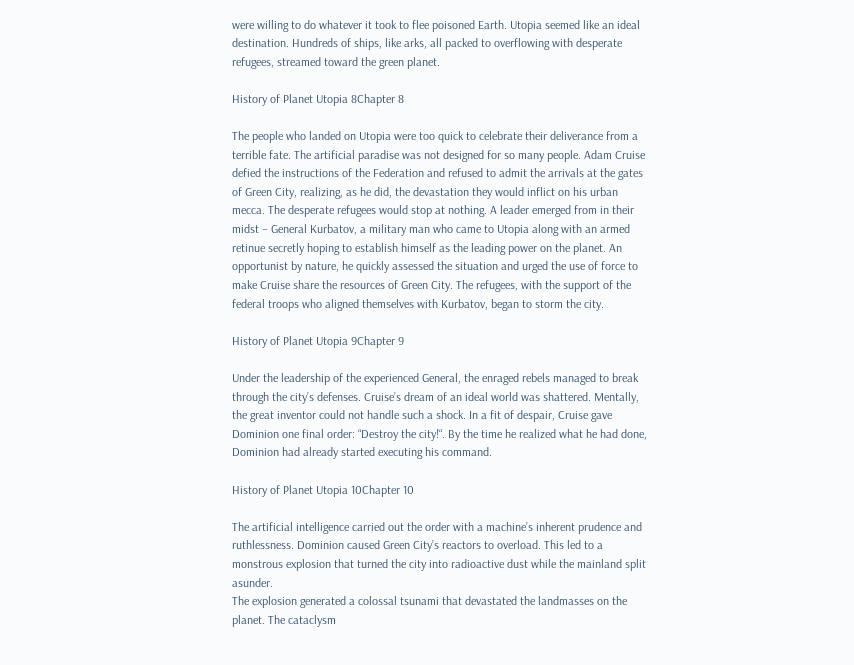were willing to do whatever it took to flee poisoned Earth. Utopia seemed like an ideal destination. Hundreds of ships, like arks, all packed to overflowing with desperate refugees, streamed toward the green planet.

History of Planet Utopia 8Chapter 8

The people who landed on Utopia were too quick to celebrate their deliverance from a terrible fate. The artificial paradise was not designed for so many people. Adam Cruise defied the instructions of the Federation and refused to admit the arrivals at the gates of Green City, realizing, as he did, the devastation they would inflict on his urban mecca. The desperate refugees would stop at nothing. A leader emerged from in their midst – General Kurbatov, a military man who came to Utopia along with an armed retinue secretly hoping to establish himself as the leading power on the planet. An opportunist by nature, he quickly assessed the situation and urged the use of force to make Cruise share the resources of Green City. The refugees, with the support of the federal troops who aligned themselves with Kurbatov, began to storm the city.

History of Planet Utopia 9Chapter 9

Under the leadership of the experienced General, the enraged rebels managed to break through the city’s defenses. Cruise’s dream of an ideal world was shattered. Mentally, the great inventor could not handle such a shock. In a fit of despair, Cruise gave Dominion one final order: “Destroy the city!“. By the time he realized what he had done, Dominion had already started executing his command.

History of Planet Utopia 10Chapter 10

The artificial intelligence carried out the order with a machine’s inherent prudence and ruthlessness. Dominion caused Green City’s reactors to overload. This led to a monstrous explosion that turned the city into radioactive dust while the mainland split asunder.
The explosion generated a colossal tsunami that devastated the landmasses on the planet. The cataclysm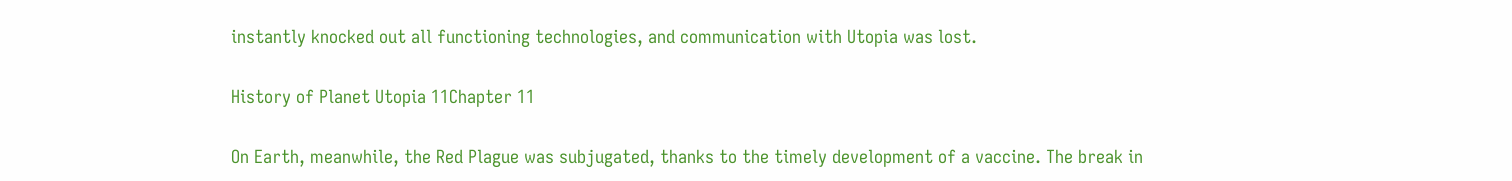instantly knocked out all functioning technologies, and communication with Utopia was lost.

History of Planet Utopia 11Chapter 11

On Earth, meanwhile, the Red Plague was subjugated, thanks to the timely development of a vaccine. The break in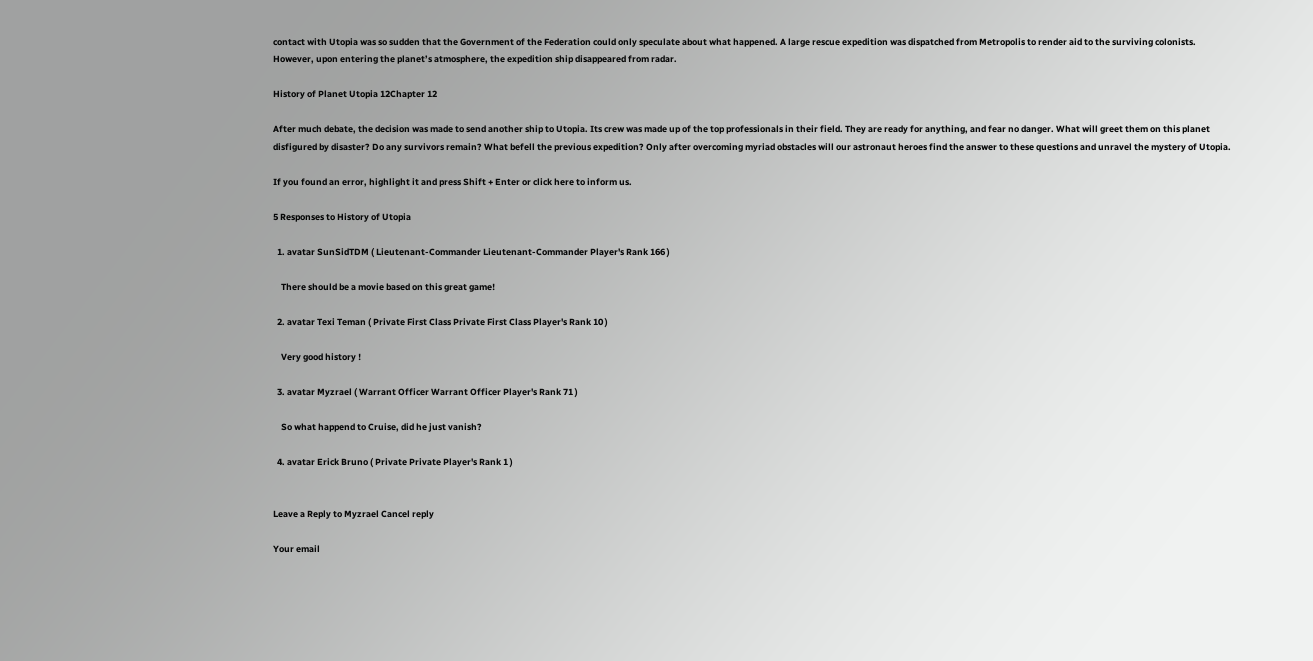contact with Utopia was so sudden that the Government of the Federation could only speculate about what happened. A large rescue expedition was dispatched from Metropolis to render aid to the surviving colonists. However, upon entering the planet’s atmosphere, the expedition ship disappeared from radar.

History of Planet Utopia 12Chapter 12

After much debate, the decision was made to send another ship to Utopia. Its crew was made up of the top professionals in their field. They are ready for anything, and fear no danger. What will greet them on this planet disfigured by disaster? Do any survivors remain? What befell the previous expedition? Only after overcoming myriad obstacles will our astronaut heroes find the answer to these questions and unravel the mystery of Utopia.

If you found an error, highlight it and press Shift + Enter or click here to inform us.

5 Responses to History of Utopia

  1. avatar SunSidTDM ( Lieutenant-Commander Lieutenant-Commander Player's Rank 166 )

    There should be a movie based on this great game!

  2. avatar Texi Teman ( Private First Class Private First Class Player's Rank 10 )

    Very good history !

  3. avatar Myzrael ( Warrant Officer Warrant Officer Player's Rank 71 )

    So what happend to Cruise, did he just vanish?

  4. avatar Erick Bruno ( Private Private Player's Rank 1 )


Leave a Reply to Myzrael Cancel reply

Your email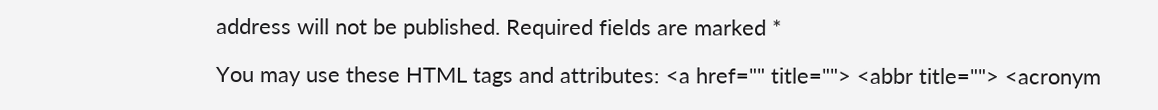address will not be published. Required fields are marked *

You may use these HTML tags and attributes: <a href="" title=""> <abbr title=""> <acronym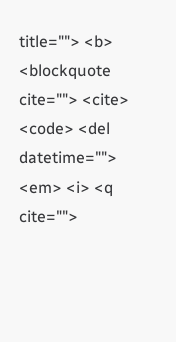title=""> <b> <blockquote cite=""> <cite> <code> <del datetime=""> <em> <i> <q cite="">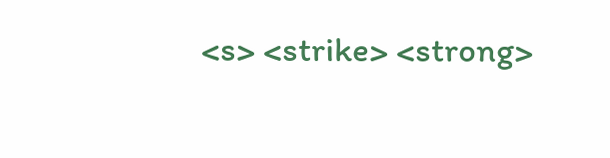<s> <strike> <strong>